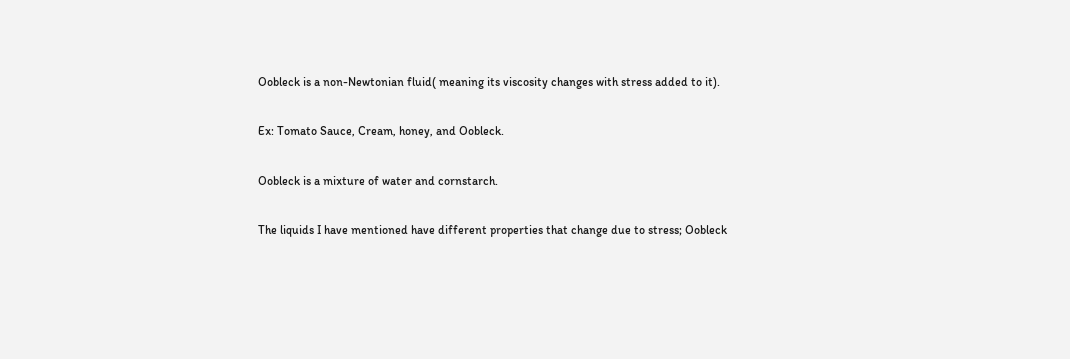Oobleck is a non-Newtonian fluid( meaning its viscosity changes with stress added to it).

Ex: Tomato Sauce, Cream, honey, and Oobleck.

Oobleck is a mixture of water and cornstarch.

The liquids I have mentioned have different properties that change due to stress; Oobleck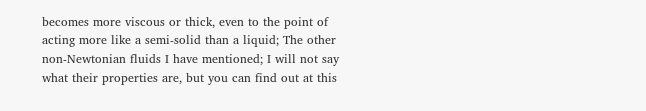becomes more viscous or thick, even to the point of acting more like a semi-solid than a liquid; The other non-Newtonian fluids I have mentioned; I will not say what their properties are, but you can find out at this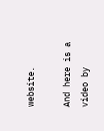website.

And here is a video by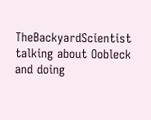TheBackyardScientist talking about Oobleck and doing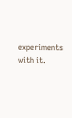experiments with it.